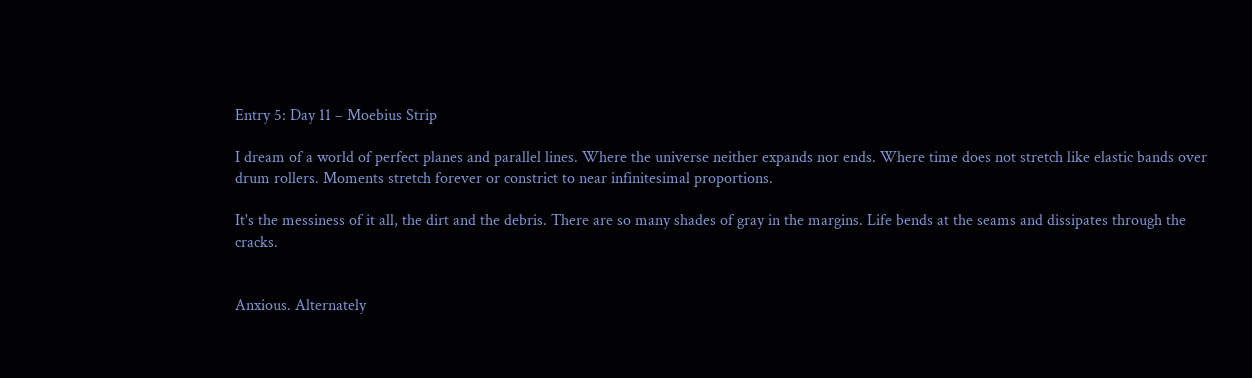Entry 5: Day 11 – Moebius Strip

I dream of a world of perfect planes and parallel lines. Where the universe neither expands nor ends. Where time does not stretch like elastic bands over drum rollers. Moments stretch forever or constrict to near infinitesimal proportions.

It's the messiness of it all, the dirt and the debris. There are so many shades of gray in the margins. Life bends at the seams and dissipates through the cracks.


Anxious. Alternately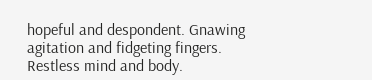hopeful and despondent. Gnawing agitation and fidgeting fingers. Restless mind and body.